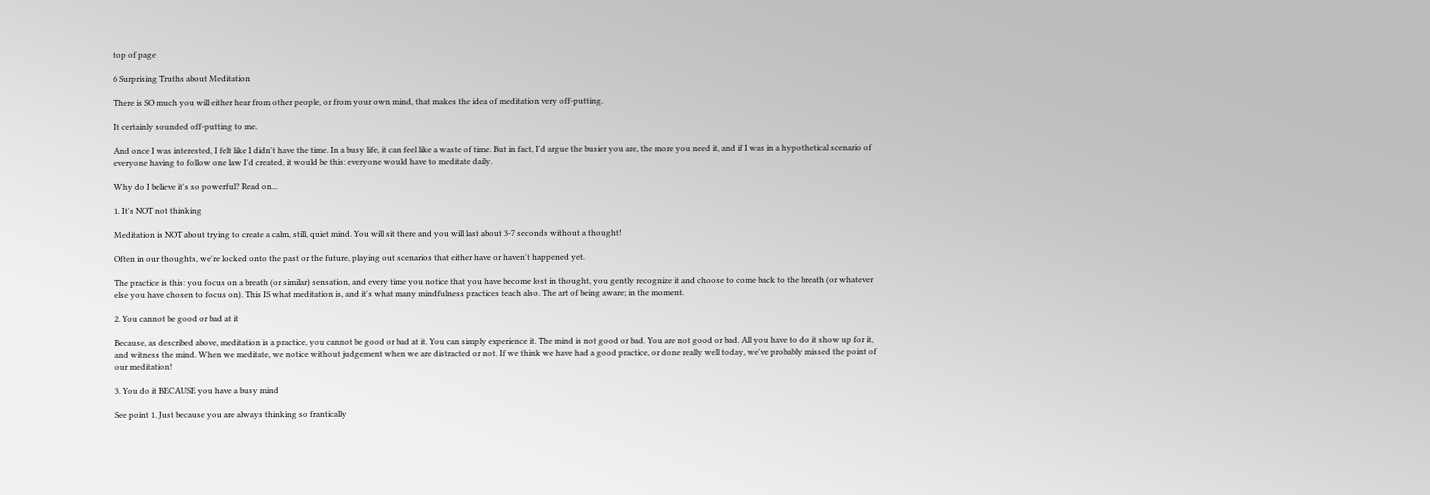top of page

6 Surprising Truths about Meditation

There is SO much you will either hear from other people, or from your own mind, that makes the idea of meditation very off-putting.

It certainly sounded off-putting to me.

And once I was interested, I felt like I didn't have the time. In a busy life, it can feel like a waste of time. But in fact, I'd argue the busier you are, the more you need it, and if I was in a hypothetical scenario of everyone having to follow one law I'd created, it would be this: everyone would have to meditate daily.

Why do I believe it's so powerful? Read on...

1. It's NOT not thinking

Meditation is NOT about trying to create a calm, still, quiet mind. You will sit there and you will last about 3-7 seconds without a thought!

Often in our thoughts, we're locked onto the past or the future, playing out scenarios that either have or haven't happened yet.

The practice is this: you focus on a breath (or similar) sensation, and every time you notice that you have become lost in thought, you gently recognize it and choose to come back to the breath (or whatever else you have chosen to focus on). This IS what meditation is, and it's what many mindfulness practices teach also. The art of being aware; in the moment.

2. You cannot be good or bad at it

Because, as described above, meditation is a practice, you cannot be good or bad at it. You can simply experience it. The mind is not good or bad. You are not good or bad. All you have to do it show up for it, and witness the mind. When we meditate, we notice without judgement when we are distracted or not. If we think we have had a good practice, or done really well today, we've probably missed the point of our meditation!

3. You do it BECAUSE you have a busy mind

See point 1. Just because you are always thinking so frantically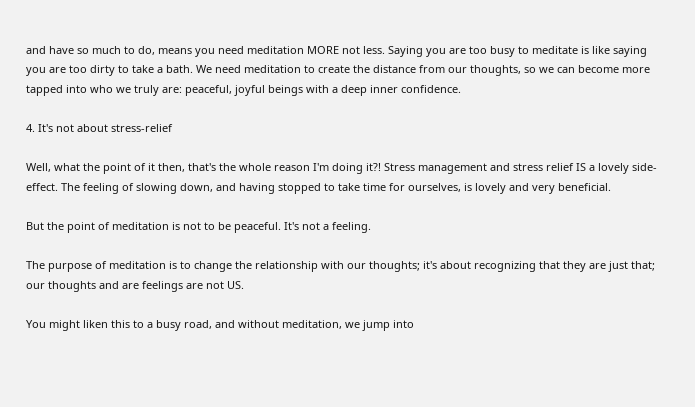and have so much to do, means you need meditation MORE not less. Saying you are too busy to meditate is like saying you are too dirty to take a bath. We need meditation to create the distance from our thoughts, so we can become more tapped into who we truly are: peaceful, joyful beings with a deep inner confidence.

4. It's not about stress-relief

Well, what the point of it then, that's the whole reason I'm doing it?! Stress management and stress relief IS a lovely side-effect. The feeling of slowing down, and having stopped to take time for ourselves, is lovely and very beneficial.

But the point of meditation is not to be peaceful. It's not a feeling.

The purpose of meditation is to change the relationship with our thoughts; it's about recognizing that they are just that; our thoughts and are feelings are not US.

You might liken this to a busy road, and without meditation, we jump into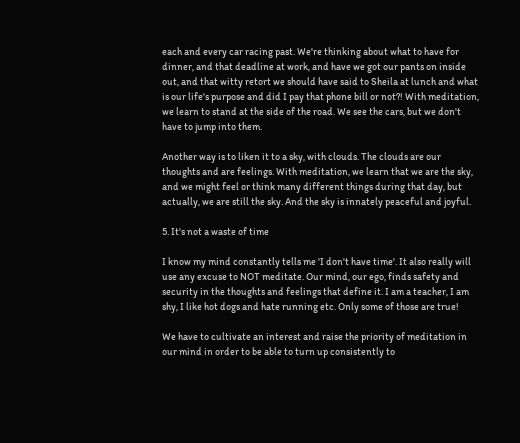each and every car racing past. We're thinking about what to have for dinner, and that deadline at work, and have we got our pants on inside out, and that witty retort we should have said to Sheila at lunch and what is our life's purpose and did I pay that phone bill or not?! With meditation, we learn to stand at the side of the road. We see the cars, but we don't have to jump into them.

Another way is to liken it to a sky, with clouds. The clouds are our thoughts and are feelings. With meditation, we learn that we are the sky, and we might feel or think many different things during that day, but actually, we are still the sky. And the sky is innately peaceful and joyful.

5. It's not a waste of time

I know my mind constantly tells me 'I don't have time'. It also really will use any excuse to NOT meditate. Our mind, our ego, finds safety and security in the thoughts and feelings that define it. I am a teacher, I am shy, I like hot dogs and hate running etc. Only some of those are true!

We have to cultivate an interest and raise the priority of meditation in our mind in order to be able to turn up consistently to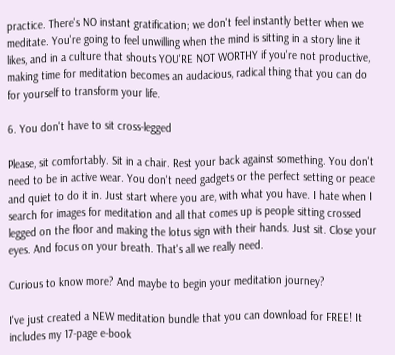practice. There's NO instant gratification; we don't feel instantly better when we meditate. You're going to feel unwilling when the mind is sitting in a story line it likes, and in a culture that shouts YOU'RE NOT WORTHY if you're not productive, making time for meditation becomes an audacious, radical thing that you can do for yourself to transform your life.

6. You don't have to sit cross-legged

Please, sit comfortably. Sit in a chair. Rest your back against something. You don't need to be in active wear. You don't need gadgets or the perfect setting or peace and quiet to do it in. Just start where you are, with what you have. I hate when I search for images for meditation and all that comes up is people sitting crossed legged on the floor and making the lotus sign with their hands. Just sit. Close your eyes. And focus on your breath. That's all we really need.

Curious to know more? And maybe to begin your meditation journey?

I've just created a NEW meditation bundle that you can download for FREE! It includes my 17-page e-book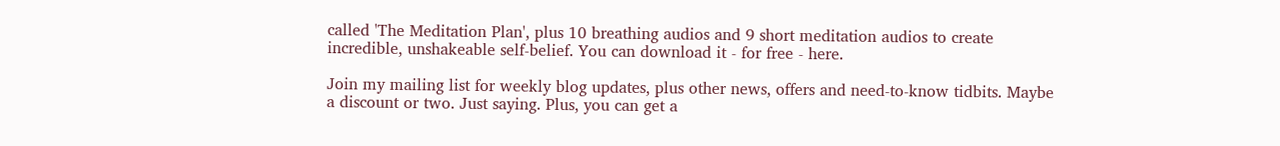called 'The Meditation Plan', plus 10 breathing audios and 9 short meditation audios to create incredible, unshakeable self-belief. You can download it - for free - here.

Join my mailing list for weekly blog updates, plus other news, offers and need-to-know tidbits. Maybe a discount or two. Just saying. Plus, you can get a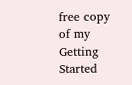free copy of my Getting Started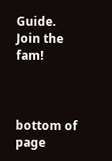Guide. Join the fam!



bottom of page